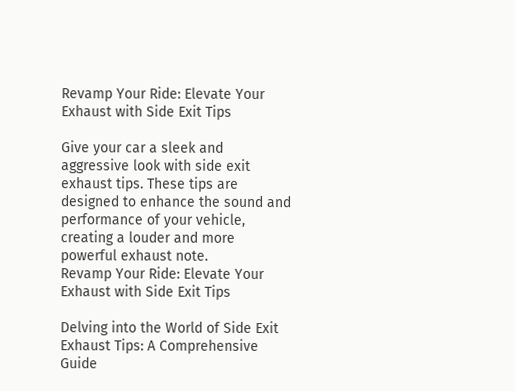Revamp Your Ride: Elevate Your Exhaust with Side Exit Tips

Give your car a sleek and aggressive look with side exit exhaust tips. These tips are designed to enhance the sound and performance of your vehicle, creating a louder and more powerful exhaust note.
Revamp Your Ride: Elevate Your Exhaust with Side Exit Tips

Delving into the World of Side Exit Exhaust Tips: A Comprehensive Guide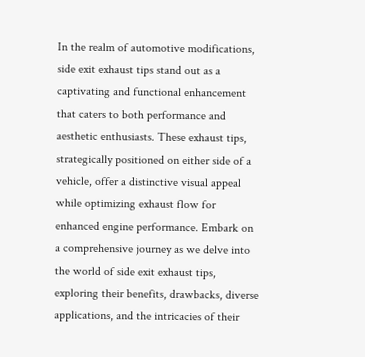In the realm of automotive modifications, side exit exhaust tips stand out as a captivating and functional enhancement that caters to both performance and aesthetic enthusiasts. These exhaust tips, strategically positioned on either side of a vehicle, offer a distinctive visual appeal while optimizing exhaust flow for enhanced engine performance. Embark on a comprehensive journey as we delve into the world of side exit exhaust tips, exploring their benefits, drawbacks, diverse applications, and the intricacies of their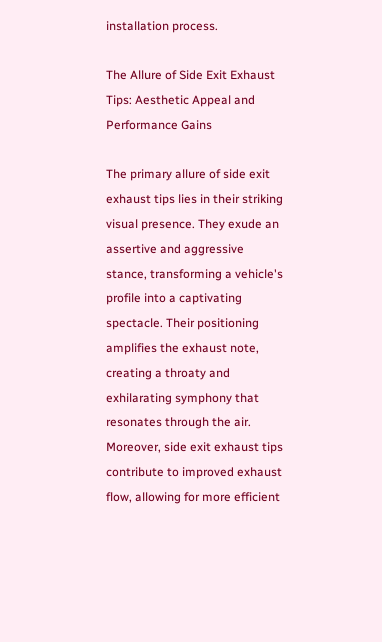installation process.

The Allure of Side Exit Exhaust Tips: Aesthetic Appeal and Performance Gains

The primary allure of side exit exhaust tips lies in their striking visual presence. They exude an assertive and aggressive stance, transforming a vehicle's profile into a captivating spectacle. Their positioning amplifies the exhaust note, creating a throaty and exhilarating symphony that resonates through the air. Moreover, side exit exhaust tips contribute to improved exhaust flow, allowing for more efficient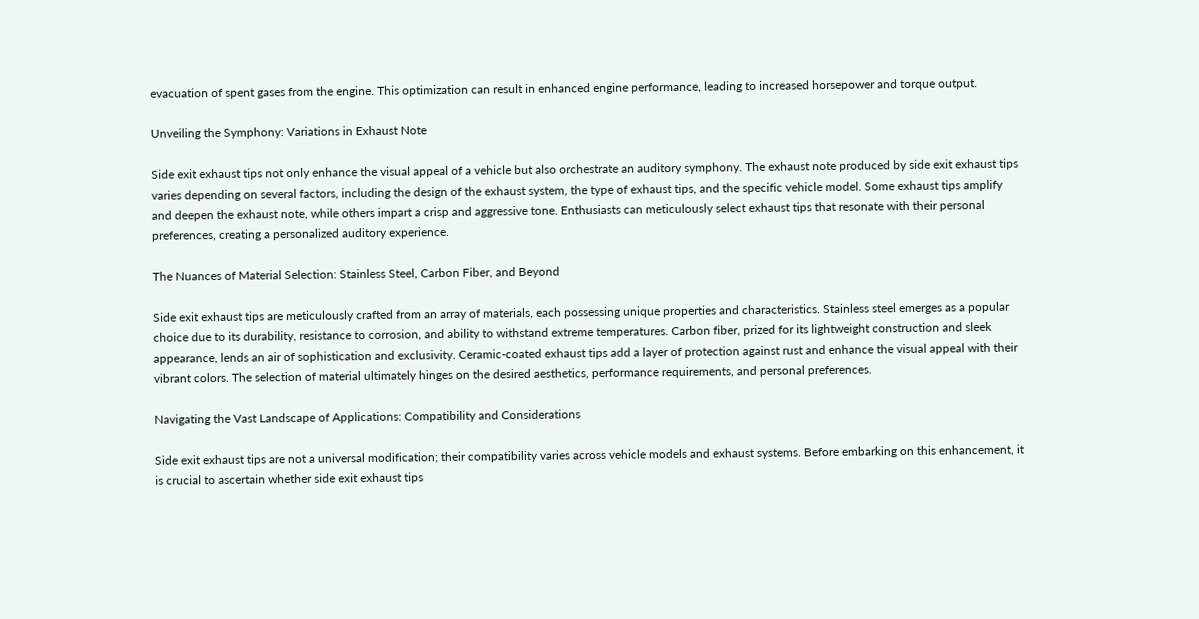evacuation of spent gases from the engine. This optimization can result in enhanced engine performance, leading to increased horsepower and torque output.

Unveiling the Symphony: Variations in Exhaust Note

Side exit exhaust tips not only enhance the visual appeal of a vehicle but also orchestrate an auditory symphony. The exhaust note produced by side exit exhaust tips varies depending on several factors, including the design of the exhaust system, the type of exhaust tips, and the specific vehicle model. Some exhaust tips amplify and deepen the exhaust note, while others impart a crisp and aggressive tone. Enthusiasts can meticulously select exhaust tips that resonate with their personal preferences, creating a personalized auditory experience.

The Nuances of Material Selection: Stainless Steel, Carbon Fiber, and Beyond

Side exit exhaust tips are meticulously crafted from an array of materials, each possessing unique properties and characteristics. Stainless steel emerges as a popular choice due to its durability, resistance to corrosion, and ability to withstand extreme temperatures. Carbon fiber, prized for its lightweight construction and sleek appearance, lends an air of sophistication and exclusivity. Ceramic-coated exhaust tips add a layer of protection against rust and enhance the visual appeal with their vibrant colors. The selection of material ultimately hinges on the desired aesthetics, performance requirements, and personal preferences.

Navigating the Vast Landscape of Applications: Compatibility and Considerations

Side exit exhaust tips are not a universal modification; their compatibility varies across vehicle models and exhaust systems. Before embarking on this enhancement, it is crucial to ascertain whether side exit exhaust tips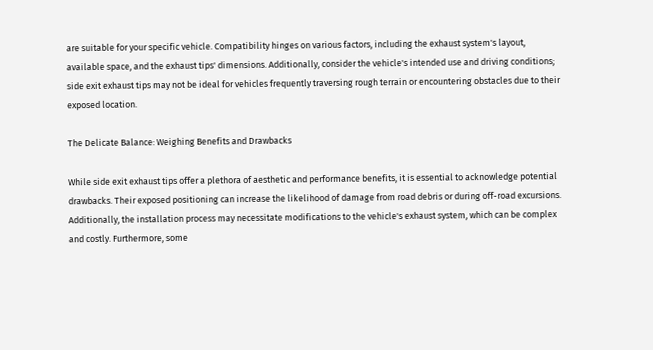are suitable for your specific vehicle. Compatibility hinges on various factors, including the exhaust system's layout, available space, and the exhaust tips' dimensions. Additionally, consider the vehicle's intended use and driving conditions; side exit exhaust tips may not be ideal for vehicles frequently traversing rough terrain or encountering obstacles due to their exposed location.

The Delicate Balance: Weighing Benefits and Drawbacks

While side exit exhaust tips offer a plethora of aesthetic and performance benefits, it is essential to acknowledge potential drawbacks. Their exposed positioning can increase the likelihood of damage from road debris or during off-road excursions. Additionally, the installation process may necessitate modifications to the vehicle's exhaust system, which can be complex and costly. Furthermore, some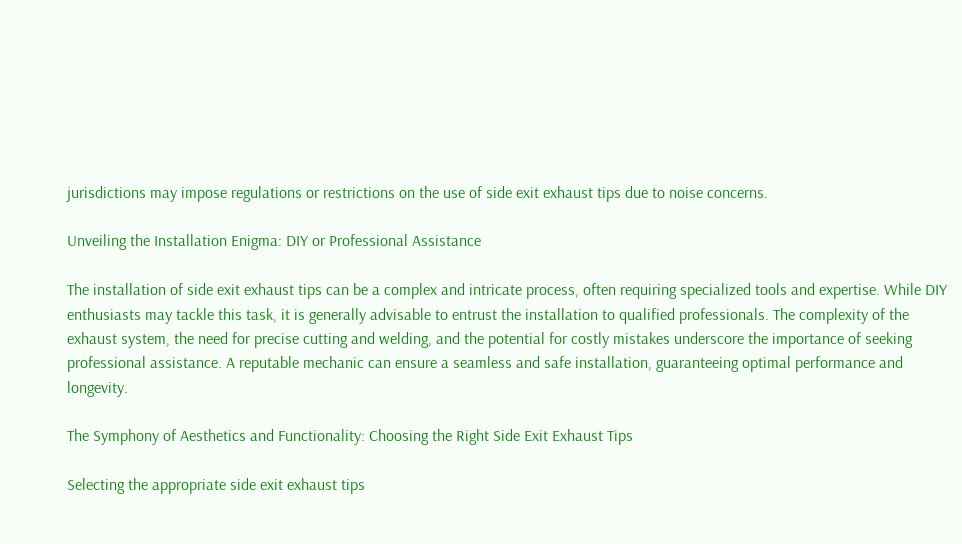jurisdictions may impose regulations or restrictions on the use of side exit exhaust tips due to noise concerns.

Unveiling the Installation Enigma: DIY or Professional Assistance

The installation of side exit exhaust tips can be a complex and intricate process, often requiring specialized tools and expertise. While DIY enthusiasts may tackle this task, it is generally advisable to entrust the installation to qualified professionals. The complexity of the exhaust system, the need for precise cutting and welding, and the potential for costly mistakes underscore the importance of seeking professional assistance. A reputable mechanic can ensure a seamless and safe installation, guaranteeing optimal performance and longevity.

The Symphony of Aesthetics and Functionality: Choosing the Right Side Exit Exhaust Tips

Selecting the appropriate side exit exhaust tips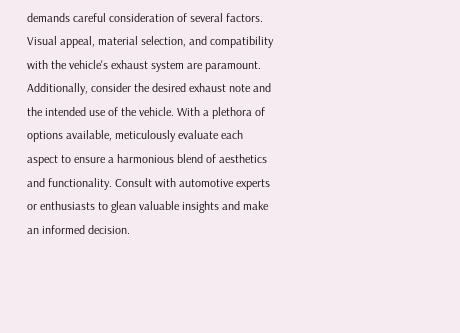demands careful consideration of several factors. Visual appeal, material selection, and compatibility with the vehicle's exhaust system are paramount. Additionally, consider the desired exhaust note and the intended use of the vehicle. With a plethora of options available, meticulously evaluate each aspect to ensure a harmonious blend of aesthetics and functionality. Consult with automotive experts or enthusiasts to glean valuable insights and make an informed decision.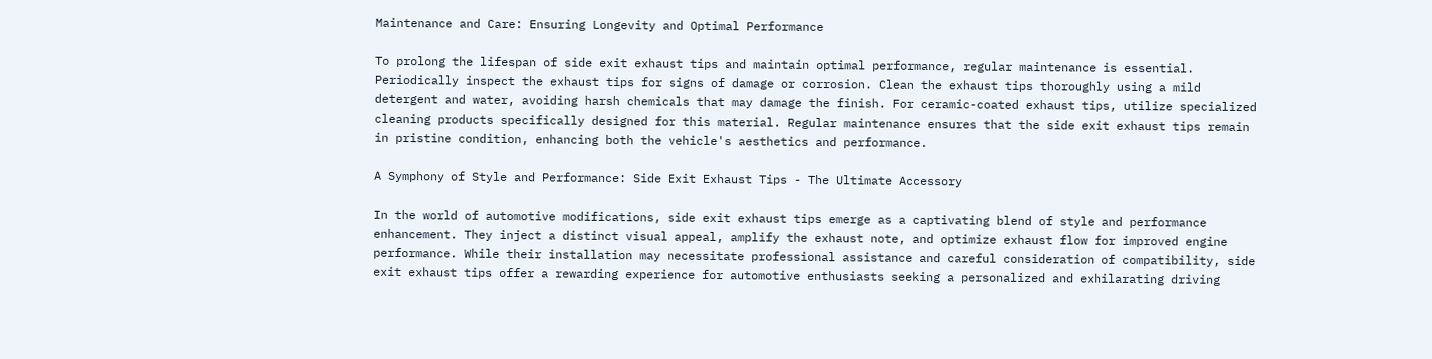Maintenance and Care: Ensuring Longevity and Optimal Performance

To prolong the lifespan of side exit exhaust tips and maintain optimal performance, regular maintenance is essential. Periodically inspect the exhaust tips for signs of damage or corrosion. Clean the exhaust tips thoroughly using a mild detergent and water, avoiding harsh chemicals that may damage the finish. For ceramic-coated exhaust tips, utilize specialized cleaning products specifically designed for this material. Regular maintenance ensures that the side exit exhaust tips remain in pristine condition, enhancing both the vehicle's aesthetics and performance.

A Symphony of Style and Performance: Side Exit Exhaust Tips - The Ultimate Accessory

In the world of automotive modifications, side exit exhaust tips emerge as a captivating blend of style and performance enhancement. They inject a distinct visual appeal, amplify the exhaust note, and optimize exhaust flow for improved engine performance. While their installation may necessitate professional assistance and careful consideration of compatibility, side exit exhaust tips offer a rewarding experience for automotive enthusiasts seeking a personalized and exhilarating driving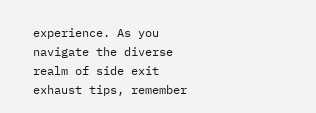experience. As you navigate the diverse realm of side exit exhaust tips, remember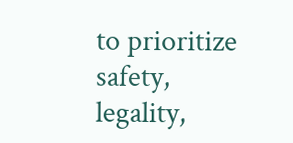to prioritize safety, legality,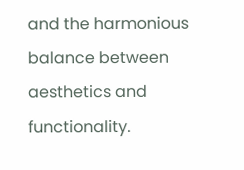and the harmonious balance between aesthetics and functionality.